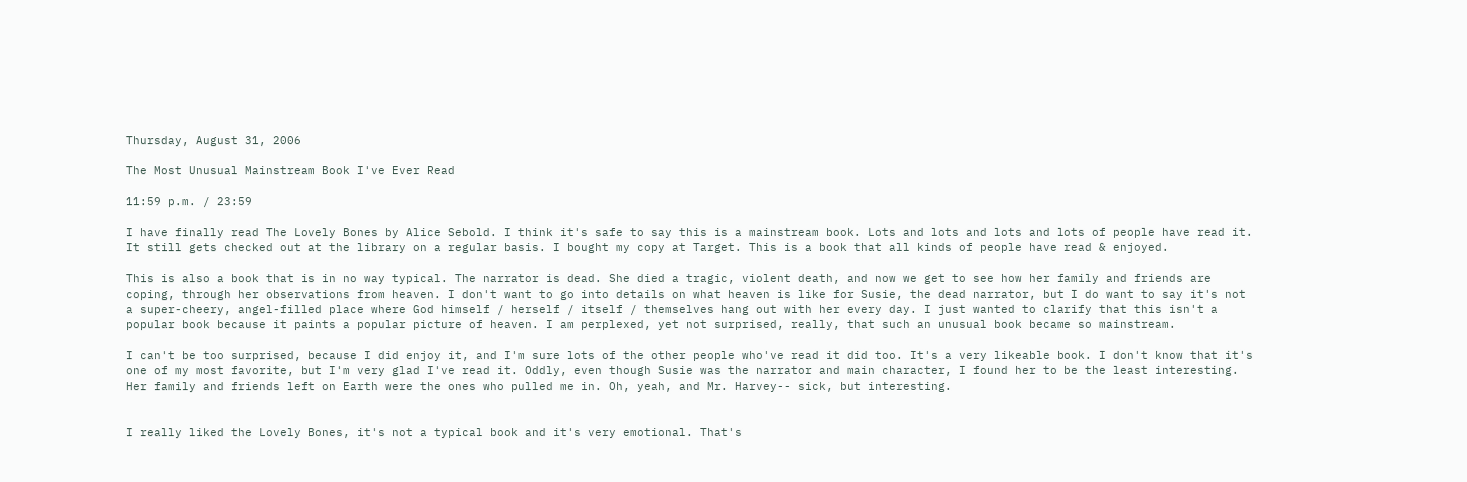Thursday, August 31, 2006

The Most Unusual Mainstream Book I've Ever Read

11:59 p.m. / 23:59

I have finally read The Lovely Bones by Alice Sebold. I think it's safe to say this is a mainstream book. Lots and lots and lots and lots of people have read it. It still gets checked out at the library on a regular basis. I bought my copy at Target. This is a book that all kinds of people have read & enjoyed.

This is also a book that is in no way typical. The narrator is dead. She died a tragic, violent death, and now we get to see how her family and friends are coping, through her observations from heaven. I don't want to go into details on what heaven is like for Susie, the dead narrator, but I do want to say it's not a super-cheery, angel-filled place where God himself / herself / itself / themselves hang out with her every day. I just wanted to clarify that this isn't a popular book because it paints a popular picture of heaven. I am perplexed, yet not surprised, really, that such an unusual book became so mainstream.

I can't be too surprised, because I did enjoy it, and I'm sure lots of the other people who've read it did too. It's a very likeable book. I don't know that it's one of my most favorite, but I'm very glad I've read it. Oddly, even though Susie was the narrator and main character, I found her to be the least interesting. Her family and friends left on Earth were the ones who pulled me in. Oh, yeah, and Mr. Harvey-- sick, but interesting.


I really liked the Lovely Bones, it's not a typical book and it's very emotional. That's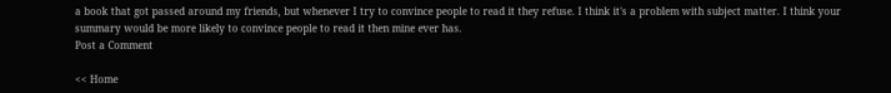a book that got passed around my friends, but whenever I try to convince people to read it they refuse. I think it's a problem with subject matter. I think your summary would be more likely to convince people to read it then mine ever has.
Post a Comment

<< Home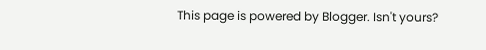This page is powered by Blogger. Isn't yours?